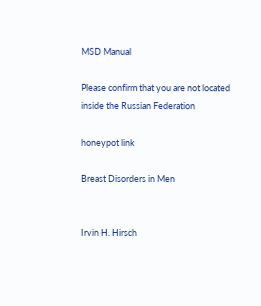MSD Manual

Please confirm that you are not located inside the Russian Federation

honeypot link

Breast Disorders in Men


Irvin H. Hirsch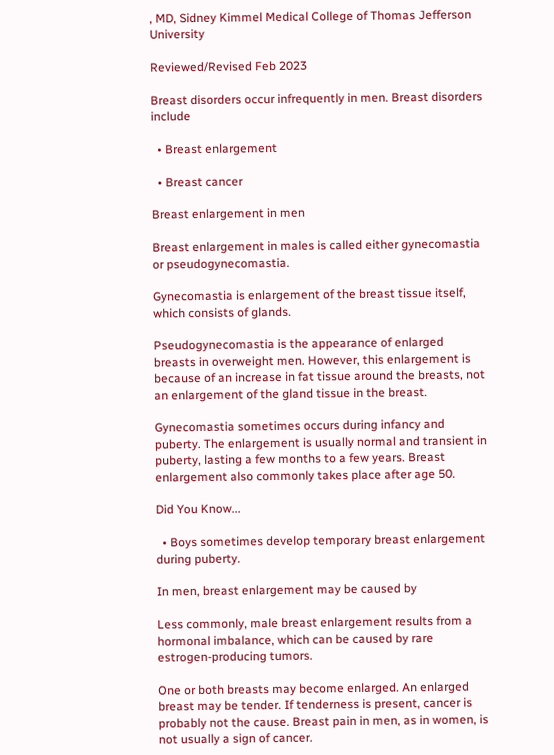, MD, Sidney Kimmel Medical College of Thomas Jefferson University

Reviewed/Revised Feb 2023

Breast disorders occur infrequently in men. Breast disorders include

  • Breast enlargement

  • Breast cancer

Breast enlargement in men

Breast enlargement in males is called either gynecomastia or pseudogynecomastia.

Gynecomastia is enlargement of the breast tissue itself, which consists of glands.

Pseudogynecomastia is the appearance of enlarged breasts in overweight men. However, this enlargement is because of an increase in fat tissue around the breasts, not an enlargement of the gland tissue in the breast.

Gynecomastia sometimes occurs during infancy and puberty. The enlargement is usually normal and transient in puberty, lasting a few months to a few years. Breast enlargement also commonly takes place after age 50.

Did You Know...

  • Boys sometimes develop temporary breast enlargement during puberty.

In men, breast enlargement may be caused by

Less commonly, male breast enlargement results from a hormonal imbalance, which can be caused by rare estrogen-producing tumors.

One or both breasts may become enlarged. An enlarged breast may be tender. If tenderness is present, cancer is probably not the cause. Breast pain in men, as in women, is not usually a sign of cancer.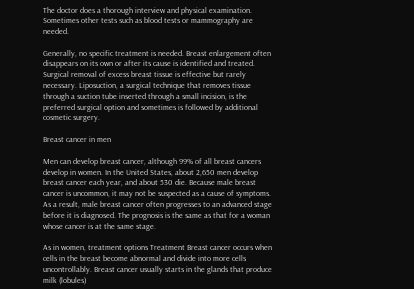The doctor does a thorough interview and physical examination. Sometimes other tests such as blood tests or mammography are needed.

Generally, no specific treatment is needed. Breast enlargement often disappears on its own or after its cause is identified and treated. Surgical removal of excess breast tissue is effective but rarely necessary. Liposuction, a surgical technique that removes tissue through a suction tube inserted through a small incision, is the preferred surgical option and sometimes is followed by additional cosmetic surgery.

Breast cancer in men

Men can develop breast cancer, although 99% of all breast cancers develop in women. In the United States, about 2,650 men develop breast cancer each year, and about 530 die. Because male breast cancer is uncommon, it may not be suspected as a cause of symptoms. As a result, male breast cancer often progresses to an advanced stage before it is diagnosed. The prognosis is the same as that for a woman whose cancer is at the same stage.

As in women, treatment options Treatment Breast cancer occurs when cells in the breast become abnormal and divide into more cells uncontrollably. Breast cancer usually starts in the glands that produce milk (lobules)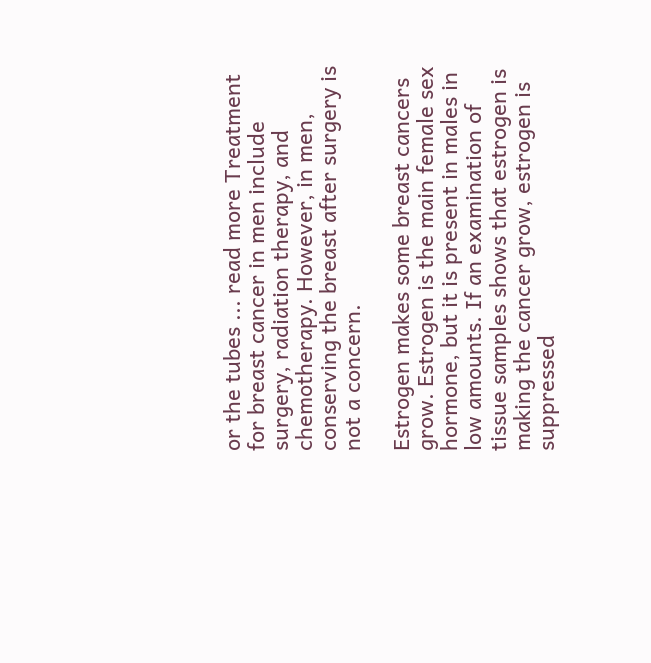or the tubes ... read more Treatment for breast cancer in men include surgery, radiation therapy, and chemotherapy. However, in men, conserving the breast after surgery is not a concern.

Estrogen makes some breast cancers grow. Estrogen is the main female sex hormone, but it is present in males in low amounts. If an examination of tissue samples shows that estrogen is making the cancer grow, estrogen is suppressed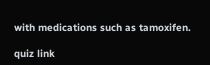with medications such as tamoxifen.

quiz link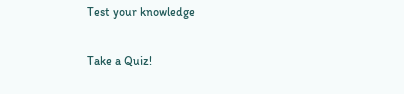Test your knowledge

Take a Quiz!